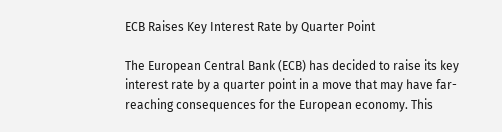ECB Raises Key Interest Rate by Quarter Point

The European Central Bank (ECB) has decided to raise its key interest rate by a quarter point in a move that may have far-reaching consequences for the European economy. This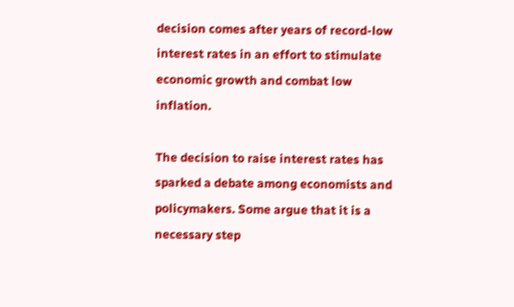decision comes after years of record-low interest rates in an effort to stimulate economic growth and combat low inflation.

The decision to raise interest rates has sparked a debate among economists and policymakers. Some argue that it is a necessary step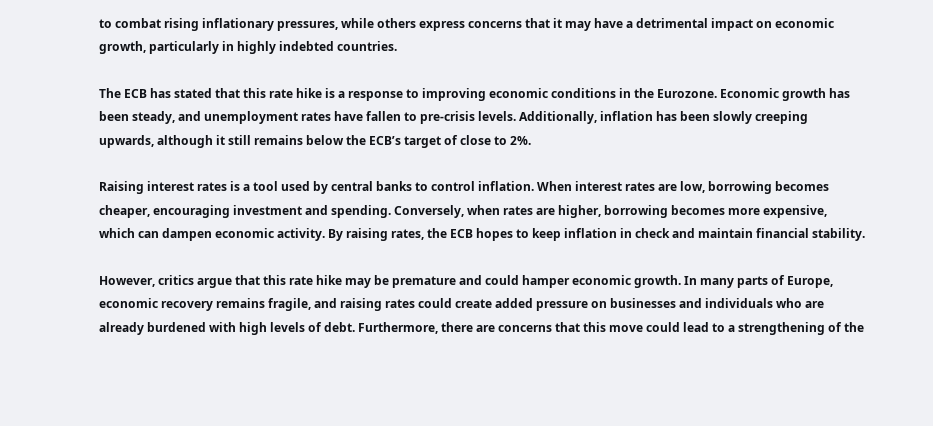to combat rising inflationary pressures, while others express concerns that it may have a detrimental impact on economic growth, particularly in highly indebted countries.

The ECB has stated that this rate hike is a response to improving economic conditions in the Eurozone. Economic growth has been steady, and unemployment rates have fallen to pre-crisis levels. Additionally, inflation has been slowly creeping upwards, although it still remains below the ECB’s target of close to 2%.

Raising interest rates is a tool used by central banks to control inflation. When interest rates are low, borrowing becomes cheaper, encouraging investment and spending. Conversely, when rates are higher, borrowing becomes more expensive, which can dampen economic activity. By raising rates, the ECB hopes to keep inflation in check and maintain financial stability.

However, critics argue that this rate hike may be premature and could hamper economic growth. In many parts of Europe, economic recovery remains fragile, and raising rates could create added pressure on businesses and individuals who are already burdened with high levels of debt. Furthermore, there are concerns that this move could lead to a strengthening of the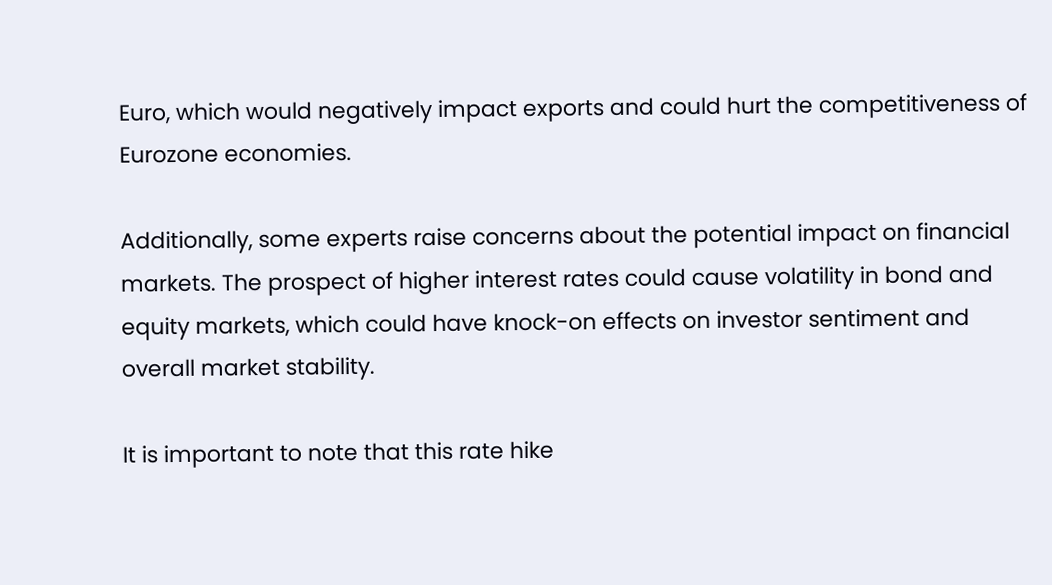Euro, which would negatively impact exports and could hurt the competitiveness of Eurozone economies.

Additionally, some experts raise concerns about the potential impact on financial markets. The prospect of higher interest rates could cause volatility in bond and equity markets, which could have knock-on effects on investor sentiment and overall market stability.

It is important to note that this rate hike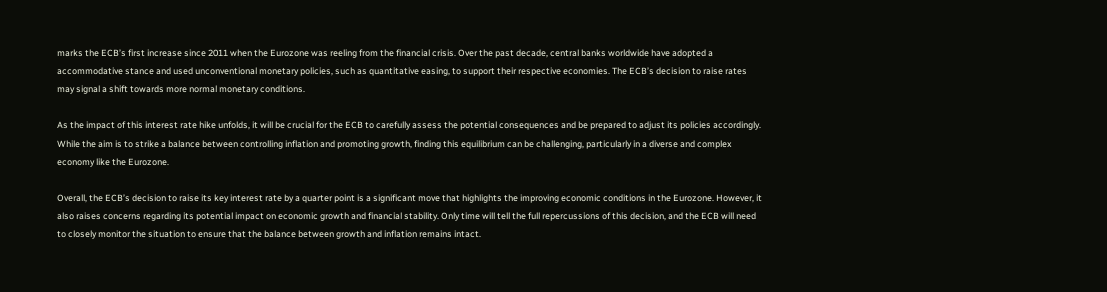marks the ECB’s first increase since 2011 when the Eurozone was reeling from the financial crisis. Over the past decade, central banks worldwide have adopted a accommodative stance and used unconventional monetary policies, such as quantitative easing, to support their respective economies. The ECB’s decision to raise rates may signal a shift towards more normal monetary conditions.

As the impact of this interest rate hike unfolds, it will be crucial for the ECB to carefully assess the potential consequences and be prepared to adjust its policies accordingly. While the aim is to strike a balance between controlling inflation and promoting growth, finding this equilibrium can be challenging, particularly in a diverse and complex economy like the Eurozone.

Overall, the ECB’s decision to raise its key interest rate by a quarter point is a significant move that highlights the improving economic conditions in the Eurozone. However, it also raises concerns regarding its potential impact on economic growth and financial stability. Only time will tell the full repercussions of this decision, and the ECB will need to closely monitor the situation to ensure that the balance between growth and inflation remains intact.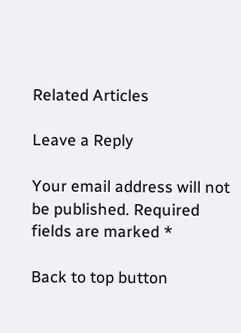Related Articles

Leave a Reply

Your email address will not be published. Required fields are marked *

Back to top button